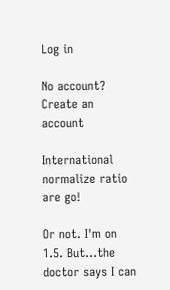Log in

No account? Create an account

International normalize ratio are go!

Or not. I'm on 1.5. But...the doctor says I can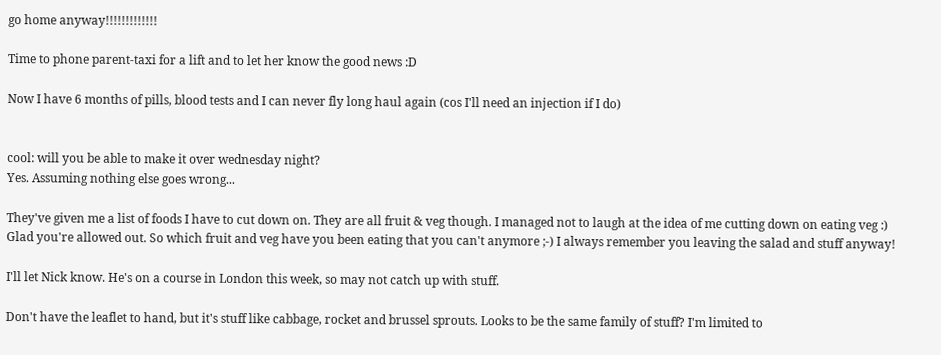go home anyway!!!!!!!!!!!!!

Time to phone parent-taxi for a lift and to let her know the good news :D

Now I have 6 months of pills, blood tests and I can never fly long haul again (cos I'll need an injection if I do)


cool: will you be able to make it over wednesday night?
Yes. Assuming nothing else goes wrong...

They've given me a list of foods I have to cut down on. They are all fruit & veg though. I managed not to laugh at the idea of me cutting down on eating veg :)
Glad you're allowed out. So which fruit and veg have you been eating that you can't anymore ;-) I always remember you leaving the salad and stuff anyway!

I'll let Nick know. He's on a course in London this week, so may not catch up with stuff.

Don't have the leaflet to hand, but it's stuff like cabbage, rocket and brussel sprouts. Looks to be the same family of stuff? I'm limited to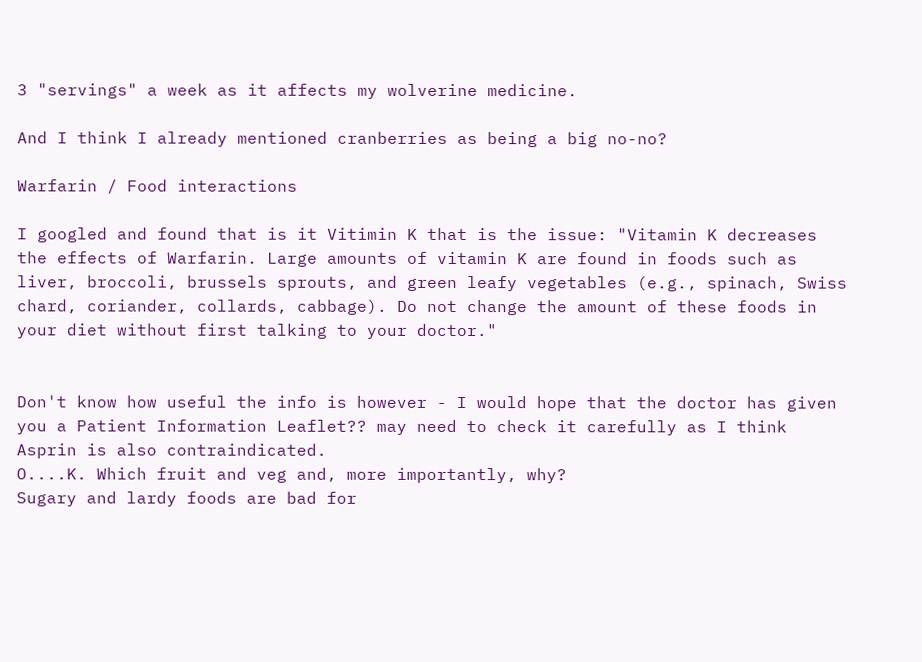3 "servings" a week as it affects my wolverine medicine.

And I think I already mentioned cranberries as being a big no-no?

Warfarin / Food interactions

I googled and found that is it Vitimin K that is the issue: "Vitamin K decreases the effects of Warfarin. Large amounts of vitamin K are found in foods such as liver, broccoli, brussels sprouts, and green leafy vegetables (e.g., spinach, Swiss chard, coriander, collards, cabbage). Do not change the amount of these foods in your diet without first talking to your doctor."


Don't know how useful the info is however - I would hope that the doctor has given you a Patient Information Leaflet?? may need to check it carefully as I think Asprin is also contraindicated.
O....K. Which fruit and veg and, more importantly, why?
Sugary and lardy foods are bad for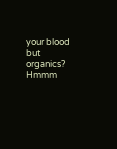your blood but organics? Hmmm